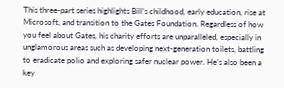This three-part series highlights Bill’s childhood, early education, rise at Microsoft, and transition to the Gates Foundation. Regardless of how you feel about Gates, his charity efforts are unparalleled, especially in unglamorous areas such as developing next-generation toilets, battling to eradicate polio and exploring safer nuclear power. He’s also been a key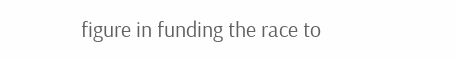figure in funding the race to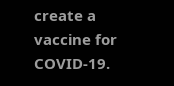create a vaccine for COVID-19.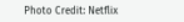Photo Credit: Netflix